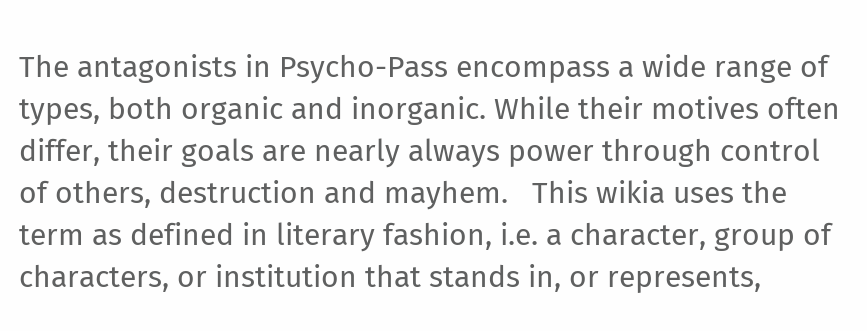The antagonists in Psycho-Pass encompass a wide range of types, both organic and inorganic. While their motives often differ, their goals are nearly always power through control of others, destruction and mayhem.   This wikia uses the term as defined in literary fashion, i.e. a character, group of characters, or institution that stands in, or represents,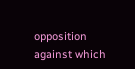opposition against which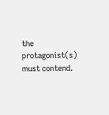the protagonist(s) must contend.